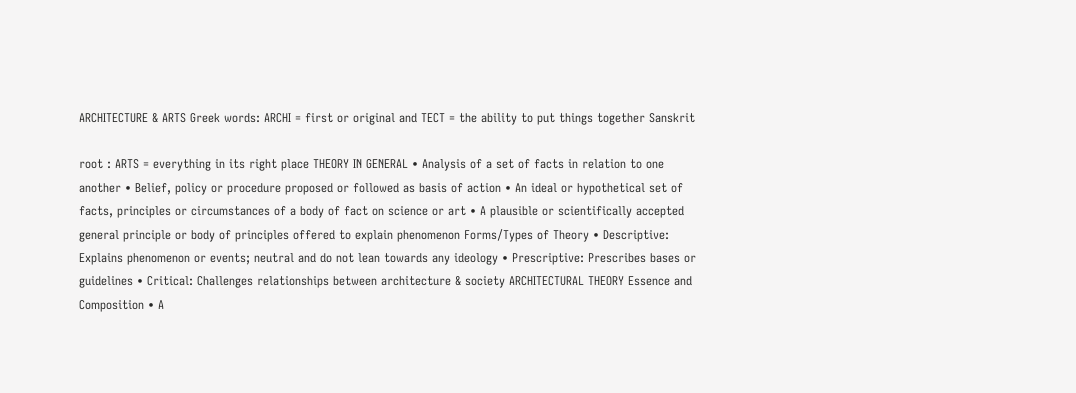ARCHITECTURE & ARTS Greek words: ARCHI = first or original and TECT = the ability to put things together Sanskrit

root : ARTS = everything in its right place THEORY IN GENERAL • Analysis of a set of facts in relation to one another • Belief, policy or procedure proposed or followed as basis of action • An ideal or hypothetical set of facts, principles or circumstances of a body of fact on science or art • A plausible or scientifically accepted general principle or body of principles offered to explain phenomenon Forms/Types of Theory • Descriptive: Explains phenomenon or events; neutral and do not lean towards any ideology • Prescriptive: Prescribes bases or guidelines • Critical: Challenges relationships between architecture & society ARCHITECTURAL THEORY Essence and Composition • A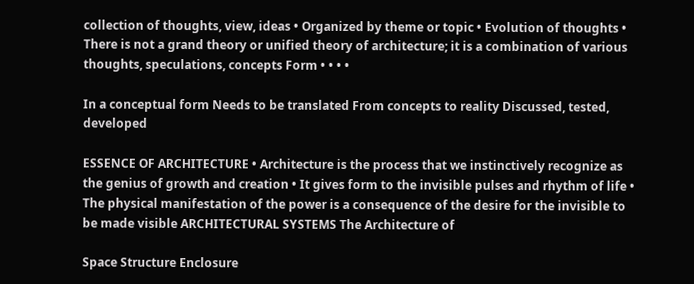collection of thoughts, view, ideas • Organized by theme or topic • Evolution of thoughts • There is not a grand theory or unified theory of architecture; it is a combination of various thoughts, speculations, concepts Form • • • •

In a conceptual form Needs to be translated From concepts to reality Discussed, tested, developed

ESSENCE OF ARCHITECTURE • Architecture is the process that we instinctively recognize as the genius of growth and creation • It gives form to the invisible pulses and rhythm of life • The physical manifestation of the power is a consequence of the desire for the invisible to be made visible ARCHITECTURAL SYSTEMS The Architecture of

Space Structure Enclosure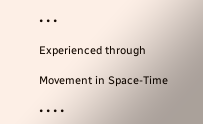• • •

Experienced through

Movement in Space-Time

• • • •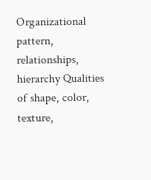Organizational pattern, relationships, hierarchy Qualities of shape, color, texture,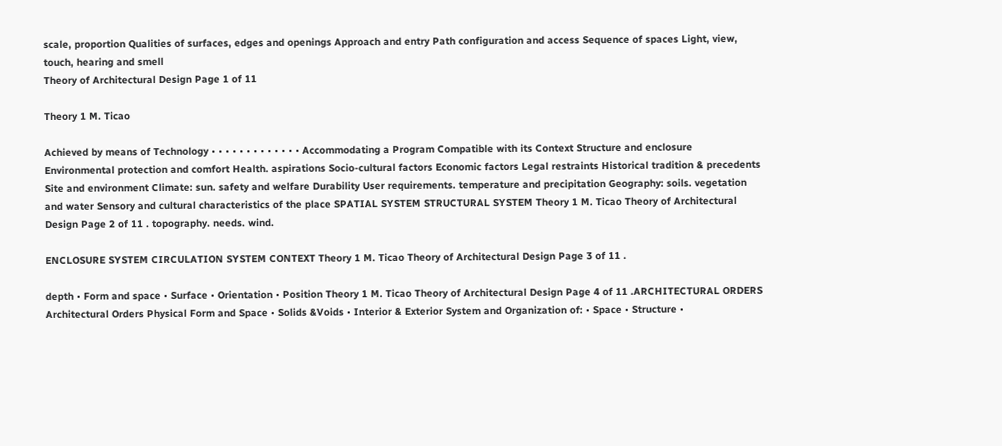scale, proportion Qualities of surfaces, edges and openings Approach and entry Path configuration and access Sequence of spaces Light, view, touch, hearing and smell
Theory of Architectural Design Page 1 of 11

Theory 1 M. Ticao

Achieved by means of Technology • • • • • • • • • • • • • Accommodating a Program Compatible with its Context Structure and enclosure Environmental protection and comfort Health. aspirations Socio-cultural factors Economic factors Legal restraints Historical tradition & precedents Site and environment Climate: sun. safety and welfare Durability User requirements. temperature and precipitation Geography: soils. vegetation and water Sensory and cultural characteristics of the place SPATIAL SYSTEM STRUCTURAL SYSTEM Theory 1 M. Ticao Theory of Architectural Design Page 2 of 11 . topography. needs. wind.

ENCLOSURE SYSTEM CIRCULATION SYSTEM CONTEXT Theory 1 M. Ticao Theory of Architectural Design Page 3 of 11 .

depth • Form and space • Surface • Orientation • Position Theory 1 M. Ticao Theory of Architectural Design Page 4 of 11 .ARCHITECTURAL ORDERS Architectural Orders Physical Form and Space • Solids &Voids • Interior & Exterior System and Organization of: • Space • Structure •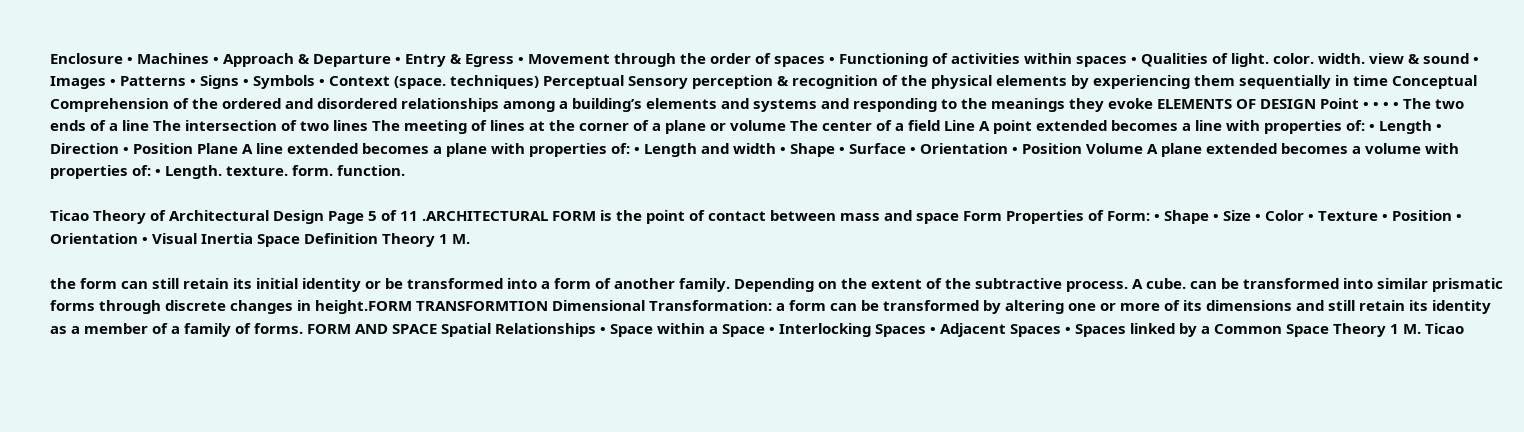Enclosure • Machines • Approach & Departure • Entry & Egress • Movement through the order of spaces • Functioning of activities within spaces • Qualities of light. color. width. view & sound • Images • Patterns • Signs • Symbols • Context (space. techniques) Perceptual Sensory perception & recognition of the physical elements by experiencing them sequentially in time Conceptual Comprehension of the ordered and disordered relationships among a building’s elements and systems and responding to the meanings they evoke ELEMENTS OF DESIGN Point • • • • The two ends of a line The intersection of two lines The meeting of lines at the corner of a plane or volume The center of a field Line A point extended becomes a line with properties of: • Length • Direction • Position Plane A line extended becomes a plane with properties of: • Length and width • Shape • Surface • Orientation • Position Volume A plane extended becomes a volume with properties of: • Length. texture. form. function.

Ticao Theory of Architectural Design Page 5 of 11 .ARCHITECTURAL FORM is the point of contact between mass and space Form Properties of Form: • Shape • Size • Color • Texture • Position • Orientation • Visual Inertia Space Definition Theory 1 M.

the form can still retain its initial identity or be transformed into a form of another family. Depending on the extent of the subtractive process. A cube. can be transformed into similar prismatic forms through discrete changes in height.FORM TRANSFORMTION Dimensional Transformation: a form can be transformed by altering one or more of its dimensions and still retain its identity as a member of a family of forms. FORM AND SPACE Spatial Relationships • Space within a Space • Interlocking Spaces • Adjacent Spaces • Spaces linked by a Common Space Theory 1 M. Ticao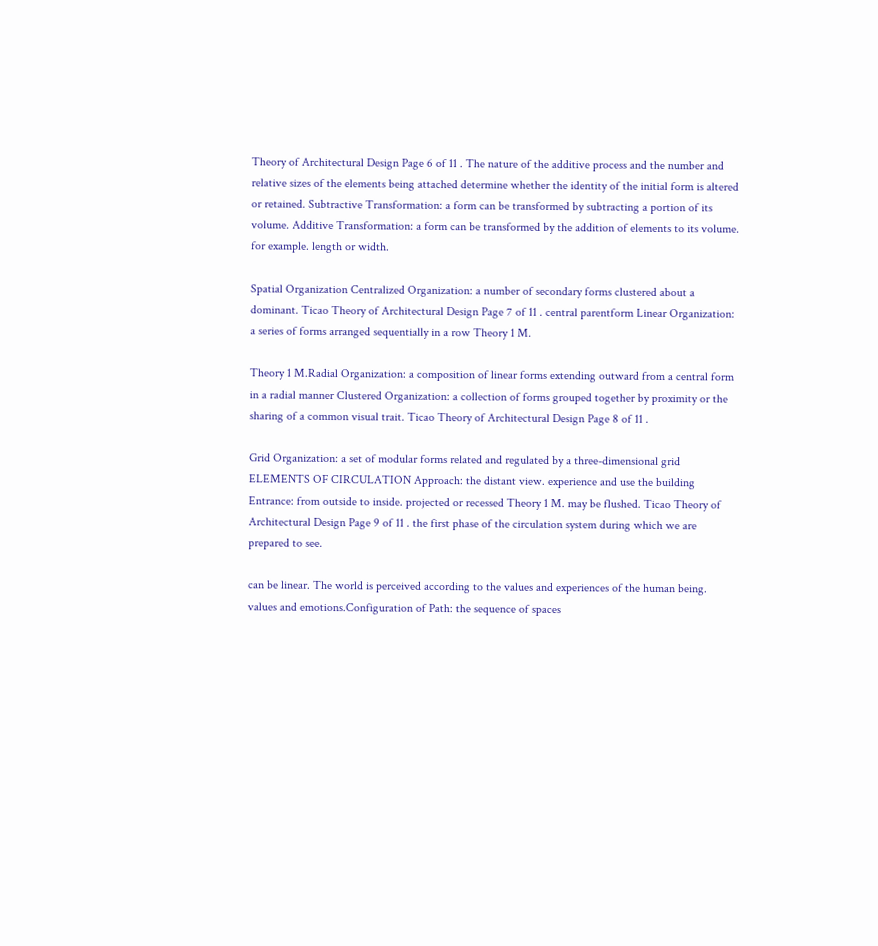Theory of Architectural Design Page 6 of 11 . The nature of the additive process and the number and relative sizes of the elements being attached determine whether the identity of the initial form is altered or retained. Subtractive Transformation: a form can be transformed by subtracting a portion of its volume. Additive Transformation: a form can be transformed by the addition of elements to its volume. for example. length or width.

Spatial Organization Centralized Organization: a number of secondary forms clustered about a dominant. Ticao Theory of Architectural Design Page 7 of 11 . central parentform Linear Organization: a series of forms arranged sequentially in a row Theory 1 M.

Theory 1 M.Radial Organization: a composition of linear forms extending outward from a central form in a radial manner Clustered Organization: a collection of forms grouped together by proximity or the sharing of a common visual trait. Ticao Theory of Architectural Design Page 8 of 11 .

Grid Organization: a set of modular forms related and regulated by a three-dimensional grid ELEMENTS OF CIRCULATION Approach: the distant view. experience and use the building Entrance: from outside to inside. projected or recessed Theory 1 M. may be flushed. Ticao Theory of Architectural Design Page 9 of 11 . the first phase of the circulation system during which we are prepared to see.

can be linear. The world is perceived according to the values and experiences of the human being. values and emotions.Configuration of Path: the sequence of spaces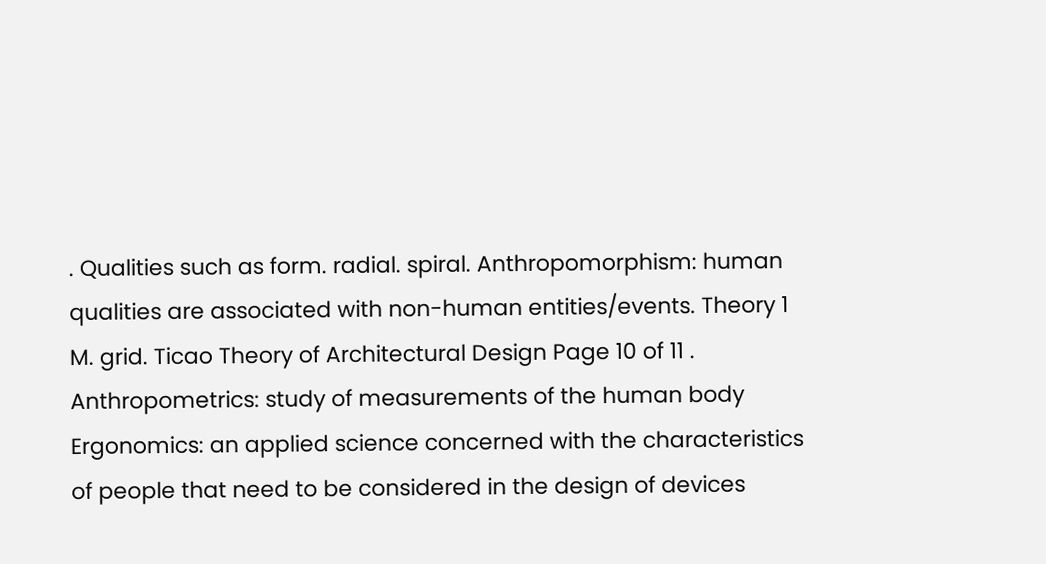. Qualities such as form. radial. spiral. Anthropomorphism: human qualities are associated with non-human entities/events. Theory 1 M. grid. Ticao Theory of Architectural Design Page 10 of 11 . Anthropometrics: study of measurements of the human body Ergonomics: an applied science concerned with the characteristics of people that need to be considered in the design of devices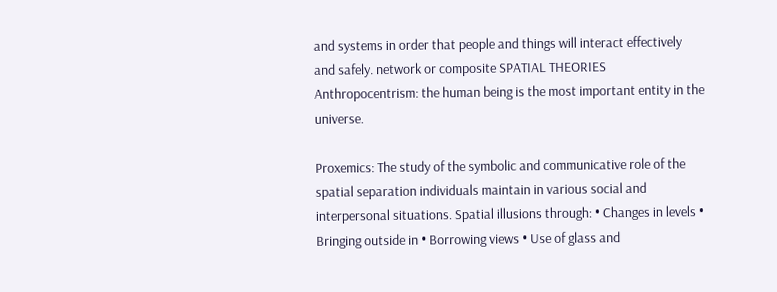and systems in order that people and things will interact effectively and safely. network or composite SPATIAL THEORIES Anthropocentrism: the human being is the most important entity in the universe.

Proxemics: The study of the symbolic and communicative role of the spatial separation individuals maintain in various social and interpersonal situations. Spatial illusions through: • Changes in levels • Bringing outside in • Borrowing views • Use of glass and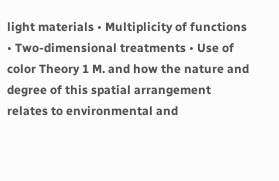light materials • Multiplicity of functions • Two-dimensional treatments • Use of color Theory 1 M. and how the nature and degree of this spatial arrangement relates to environmental and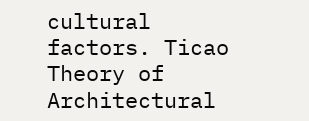cultural factors. Ticao Theory of Architectural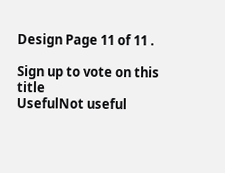Design Page 11 of 11 .

Sign up to vote on this title
UsefulNot useful